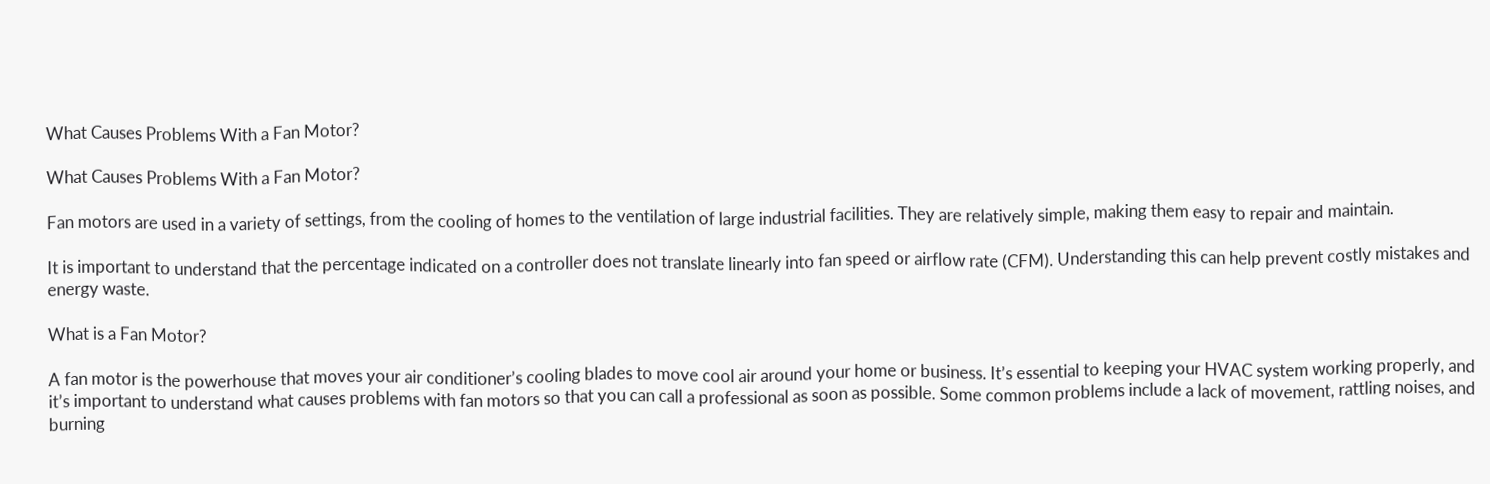What Causes Problems With a Fan Motor?

What Causes Problems With a Fan Motor?

Fan motors are used in a variety of settings, from the cooling of homes to the ventilation of large industrial facilities. They are relatively simple, making them easy to repair and maintain.

It is important to understand that the percentage indicated on a controller does not translate linearly into fan speed or airflow rate (CFM). Understanding this can help prevent costly mistakes and energy waste.

What is a Fan Motor?

A fan motor is the powerhouse that moves your air conditioner’s cooling blades to move cool air around your home or business. It’s essential to keeping your HVAC system working properly, and it’s important to understand what causes problems with fan motors so that you can call a professional as soon as possible. Some common problems include a lack of movement, rattling noises, and burning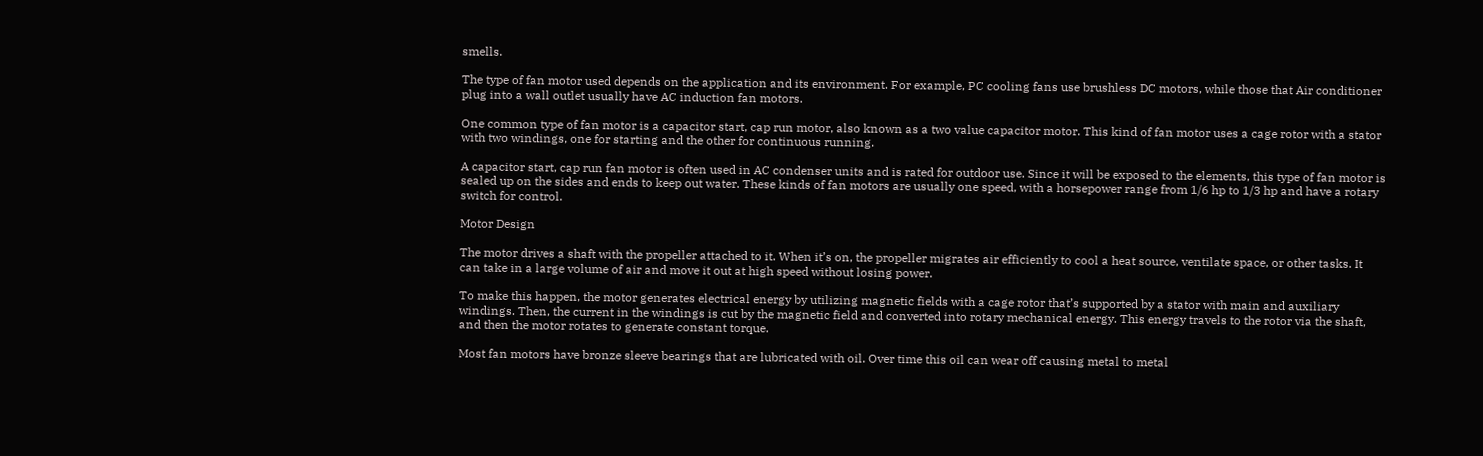smells.

The type of fan motor used depends on the application and its environment. For example, PC cooling fans use brushless DC motors, while those that Air conditioner plug into a wall outlet usually have AC induction fan motors.

One common type of fan motor is a capacitor start, cap run motor, also known as a two value capacitor motor. This kind of fan motor uses a cage rotor with a stator with two windings, one for starting and the other for continuous running.

A capacitor start, cap run fan motor is often used in AC condenser units and is rated for outdoor use. Since it will be exposed to the elements, this type of fan motor is sealed up on the sides and ends to keep out water. These kinds of fan motors are usually one speed, with a horsepower range from 1/6 hp to 1/3 hp and have a rotary switch for control.

Motor Design

The motor drives a shaft with the propeller attached to it. When it’s on, the propeller migrates air efficiently to cool a heat source, ventilate space, or other tasks. It can take in a large volume of air and move it out at high speed without losing power.

To make this happen, the motor generates electrical energy by utilizing magnetic fields with a cage rotor that’s supported by a stator with main and auxiliary windings. Then, the current in the windings is cut by the magnetic field and converted into rotary mechanical energy. This energy travels to the rotor via the shaft, and then the motor rotates to generate constant torque.

Most fan motors have bronze sleeve bearings that are lubricated with oil. Over time this oil can wear off causing metal to metal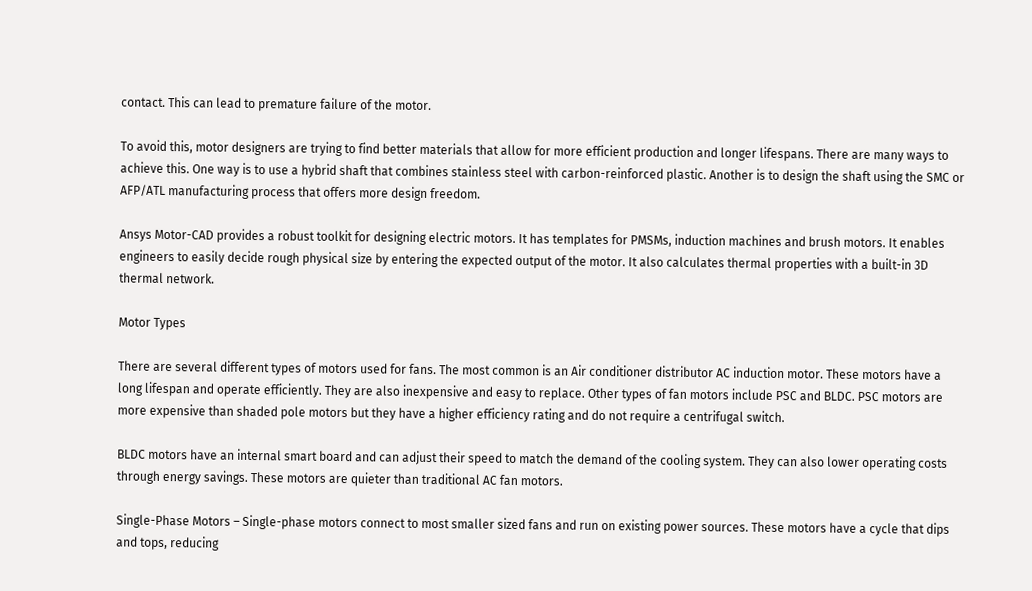contact. This can lead to premature failure of the motor.

To avoid this, motor designers are trying to find better materials that allow for more efficient production and longer lifespans. There are many ways to achieve this. One way is to use a hybrid shaft that combines stainless steel with carbon-reinforced plastic. Another is to design the shaft using the SMC or AFP/ATL manufacturing process that offers more design freedom.

Ansys Motor-CAD provides a robust toolkit for designing electric motors. It has templates for PMSMs, induction machines and brush motors. It enables engineers to easily decide rough physical size by entering the expected output of the motor. It also calculates thermal properties with a built-in 3D thermal network.

Motor Types

There are several different types of motors used for fans. The most common is an Air conditioner distributor AC induction motor. These motors have a long lifespan and operate efficiently. They are also inexpensive and easy to replace. Other types of fan motors include PSC and BLDC. PSC motors are more expensive than shaded pole motors but they have a higher efficiency rating and do not require a centrifugal switch.

BLDC motors have an internal smart board and can adjust their speed to match the demand of the cooling system. They can also lower operating costs through energy savings. These motors are quieter than traditional AC fan motors.

Single-Phase Motors – Single-phase motors connect to most smaller sized fans and run on existing power sources. These motors have a cycle that dips and tops, reducing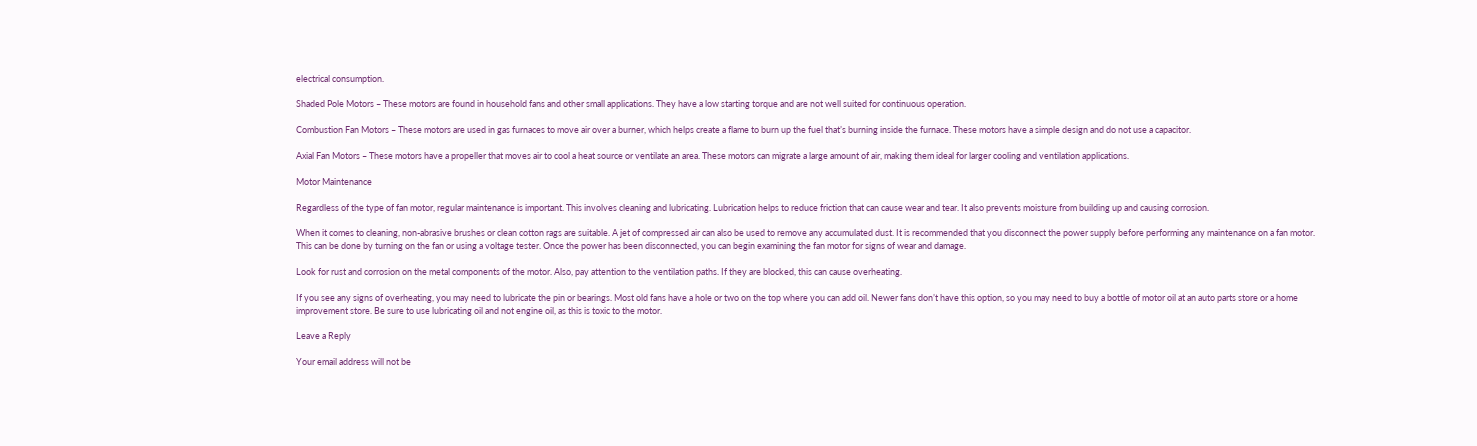electrical consumption.

Shaded Pole Motors – These motors are found in household fans and other small applications. They have a low starting torque and are not well suited for continuous operation.

Combustion Fan Motors – These motors are used in gas furnaces to move air over a burner, which helps create a flame to burn up the fuel that’s burning inside the furnace. These motors have a simple design and do not use a capacitor.

Axial Fan Motors – These motors have a propeller that moves air to cool a heat source or ventilate an area. These motors can migrate a large amount of air, making them ideal for larger cooling and ventilation applications.

Motor Maintenance

Regardless of the type of fan motor, regular maintenance is important. This involves cleaning and lubricating. Lubrication helps to reduce friction that can cause wear and tear. It also prevents moisture from building up and causing corrosion.

When it comes to cleaning, non-abrasive brushes or clean cotton rags are suitable. A jet of compressed air can also be used to remove any accumulated dust. It is recommended that you disconnect the power supply before performing any maintenance on a fan motor. This can be done by turning on the fan or using a voltage tester. Once the power has been disconnected, you can begin examining the fan motor for signs of wear and damage.

Look for rust and corrosion on the metal components of the motor. Also, pay attention to the ventilation paths. If they are blocked, this can cause overheating.

If you see any signs of overheating, you may need to lubricate the pin or bearings. Most old fans have a hole or two on the top where you can add oil. Newer fans don’t have this option, so you may need to buy a bottle of motor oil at an auto parts store or a home improvement store. Be sure to use lubricating oil and not engine oil, as this is toxic to the motor.

Leave a Reply

Your email address will not be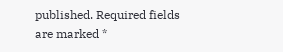published. Required fields are marked *